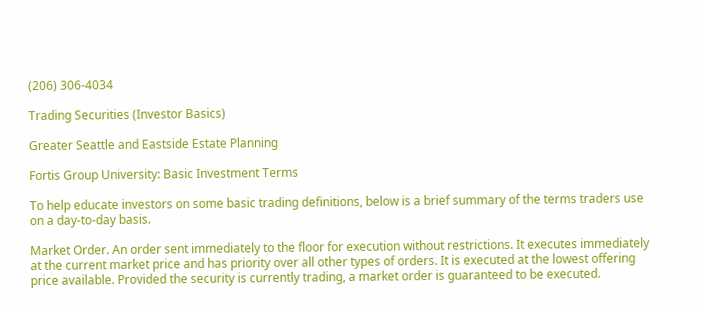(206) 306-4034

Trading Securities (Investor Basics)

Greater Seattle and Eastside Estate Planning

Fortis Group University: Basic Investment Terms

To help educate investors on some basic trading definitions, below is a brief summary of the terms traders use on a day-to-day basis.

Market Order. An order sent immediately to the floor for execution without restrictions. It executes immediately at the current market price and has priority over all other types of orders. It is executed at the lowest offering price available. Provided the security is currently trading, a market order is guaranteed to be executed.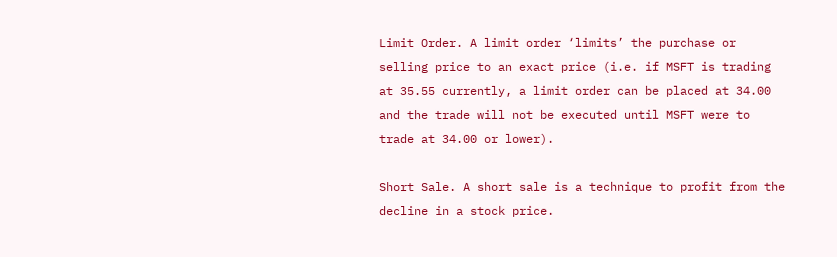Limit Order. A limit order ‘limits’ the purchase or selling price to an exact price (i.e. if MSFT is trading at 35.55 currently, a limit order can be placed at 34.00 and the trade will not be executed until MSFT were to trade at 34.00 or lower).

Short Sale. A short sale is a technique to profit from the decline in a stock price.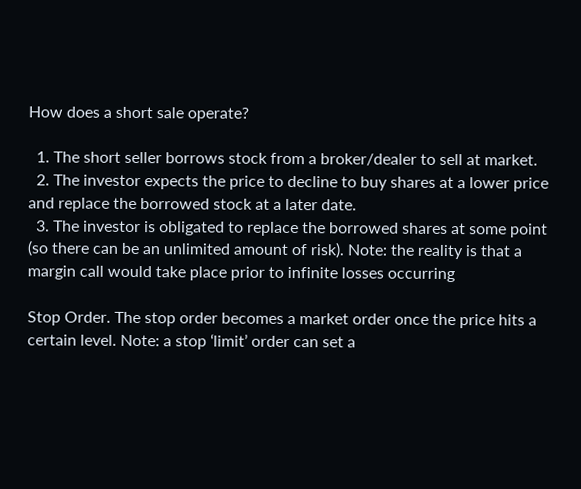How does a short sale operate?

  1. The short seller borrows stock from a broker/dealer to sell at market.
  2. The investor expects the price to decline to buy shares at a lower price and replace the borrowed stock at a later date.
  3. The investor is obligated to replace the borrowed shares at some point (so there can be an unlimited amount of risk). Note: the reality is that a margin call would take place prior to infinite losses occurring

Stop Order. The stop order becomes a market order once the price hits a certain level. Note: a stop ‘limit’ order can set a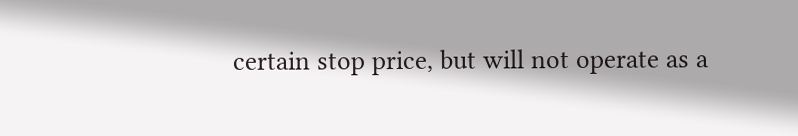certain stop price, but will not operate as a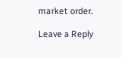market order.

Leave a Reply